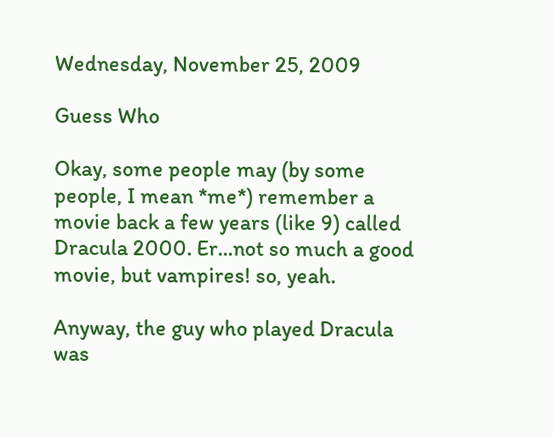Wednesday, November 25, 2009

Guess Who

Okay, some people may (by some people, I mean *me*) remember a movie back a few years (like 9) called Dracula 2000. Er...not so much a good movie, but vampires! so, yeah.

Anyway, the guy who played Dracula was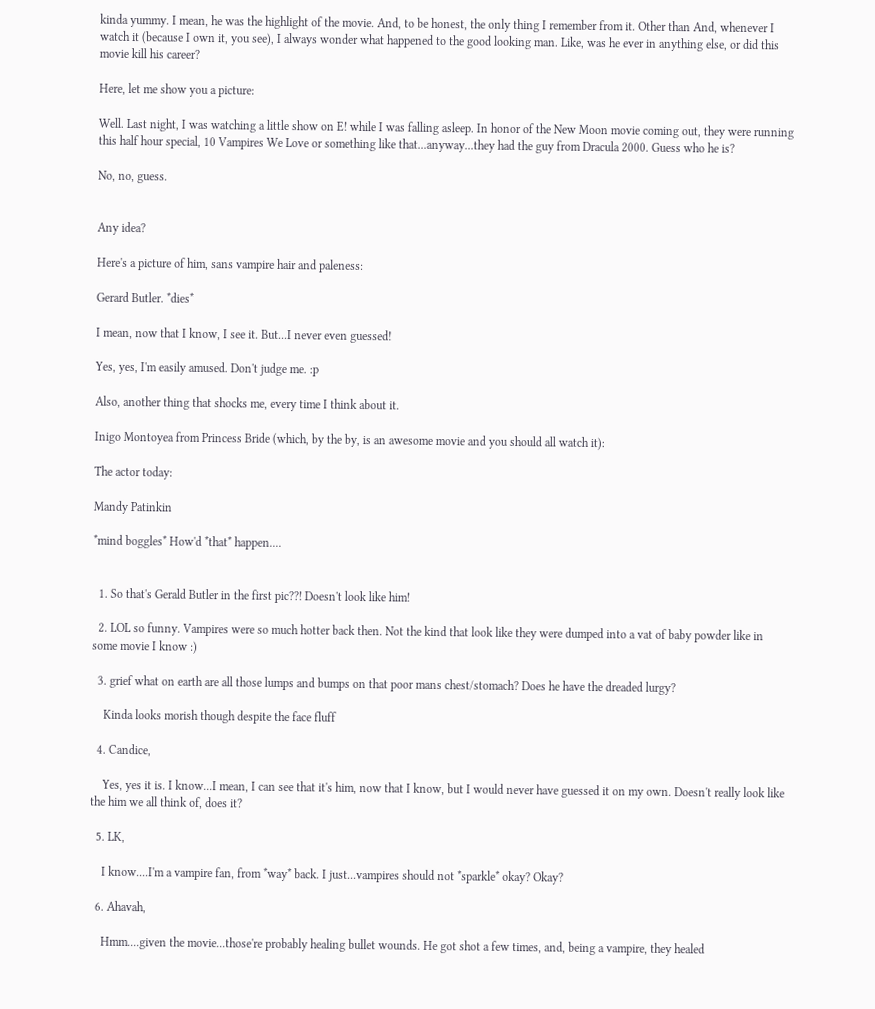kinda yummy. I mean, he was the highlight of the movie. And, to be honest, the only thing I remember from it. Other than And, whenever I watch it (because I own it, you see), I always wonder what happened to the good looking man. Like, was he ever in anything else, or did this movie kill his career?

Here, let me show you a picture:

Well. Last night, I was watching a little show on E! while I was falling asleep. In honor of the New Moon movie coming out, they were running this half hour special, 10 Vampires We Love or something like that...anyway...they had the guy from Dracula 2000. Guess who he is?

No, no, guess.


Any idea?

Here's a picture of him, sans vampire hair and paleness:

Gerard Butler. *dies*

I mean, now that I know, I see it. But...I never even guessed!

Yes, yes, I'm easily amused. Don't judge me. :p

Also, another thing that shocks me, every time I think about it.

Inigo Montoyea from Princess Bride (which, by the by, is an awesome movie and you should all watch it):

The actor today:

Mandy Patinkin

*mind boggles* How'd *that* happen....


  1. So that's Gerald Butler in the first pic??! Doesn't look like him!

  2. LOL so funny. Vampires were so much hotter back then. Not the kind that look like they were dumped into a vat of baby powder like in some movie I know :)

  3. grief what on earth are all those lumps and bumps on that poor mans chest/stomach? Does he have the dreaded lurgy?

    Kinda looks morish though despite the face fluff

  4. Candice,

    Yes, yes it is. I know...I mean, I can see that it's him, now that I know, but I would never have guessed it on my own. Doesn't really look like the him we all think of, does it?

  5. LK,

    I know....I'm a vampire fan, from *way* back. I just...vampires should not *sparkle* okay? Okay?

  6. Ahavah,

    Hmm....given the movie...those're probably healing bullet wounds. He got shot a few times, and, being a vampire, they healed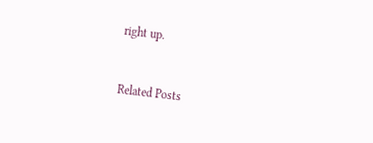right up.


Related Posts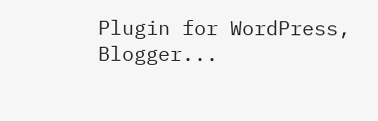Plugin for WordPress, Blogger...